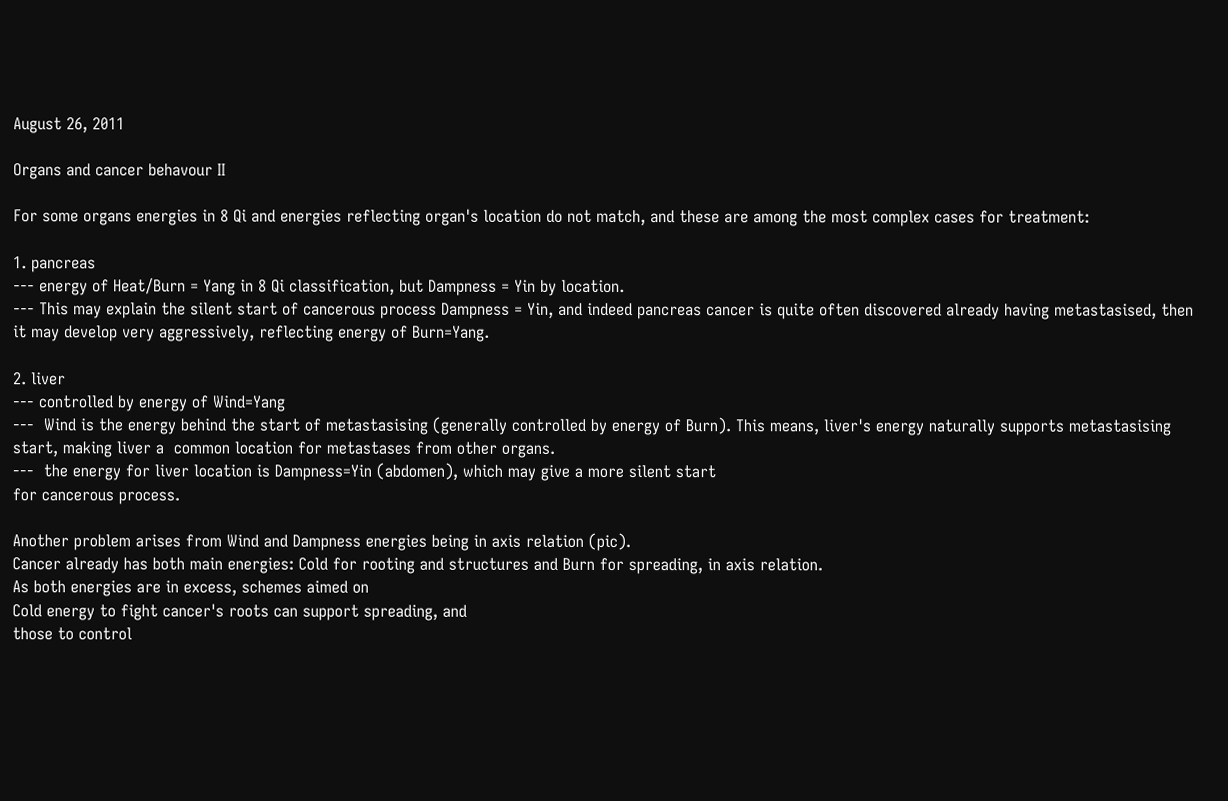August 26, 2011

Organs and cancer behavour II

For some organs energies in 8 Qi and energies reflecting organ's location do not match, and these are among the most complex cases for treatment:

1. pancreas
--- energy of Heat/Burn = Yang in 8 Qi classification, but Dampness = Yin by location.
--- This may explain the silent start of cancerous process Dampness = Yin, and indeed pancreas cancer is quite often discovered already having metastasised, then it may develop very aggressively, reflecting energy of Burn=Yang.

2. liver
--- controlled by energy of Wind=Yang
---  Wind is the energy behind the start of metastasising (generally controlled by energy of Burn). This means, liver's energy naturally supports metastasising start, making liver a  common location for metastases from other organs.
---  the energy for liver location is Dampness=Yin (abdomen), which may give a more silent start
for cancerous process.

Another problem arises from Wind and Dampness energies being in axis relation (pic).
Cancer already has both main energies: Cold for rooting and structures and Burn for spreading, in axis relation.
As both energies are in excess, schemes aimed on
Cold energy to fight cancer's roots can support spreading, and
those to control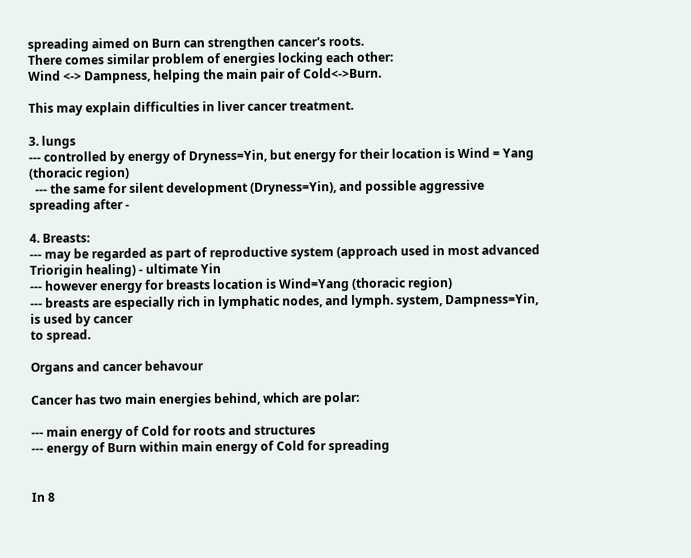spreading aimed on Burn can strengthen cancer's roots.
There comes similar problem of energies locking each other:
Wind <-> Dampness, helping the main pair of Cold<->Burn.

This may explain difficulties in liver cancer treatment.

3. lungs
--- controlled by energy of Dryness=Yin, but energy for their location is Wind = Yang (thoracic region)
  --- the same for silent development (Dryness=Yin), and possible aggressive spreading after -

4. Breasts:
--- may be regarded as part of reproductive system (approach used in most advanced Triorigin healing) - ultimate Yin
--- however energy for breasts location is Wind=Yang (thoracic region)
--- breasts are especially rich in lymphatic nodes, and lymph. system, Dampness=Yin, is used by cancer
to spread.

Organs and cancer behavour

Cancer has two main energies behind, which are polar:

--- main energy of Cold for roots and structures
--- energy of Burn within main energy of Cold for spreading


In 8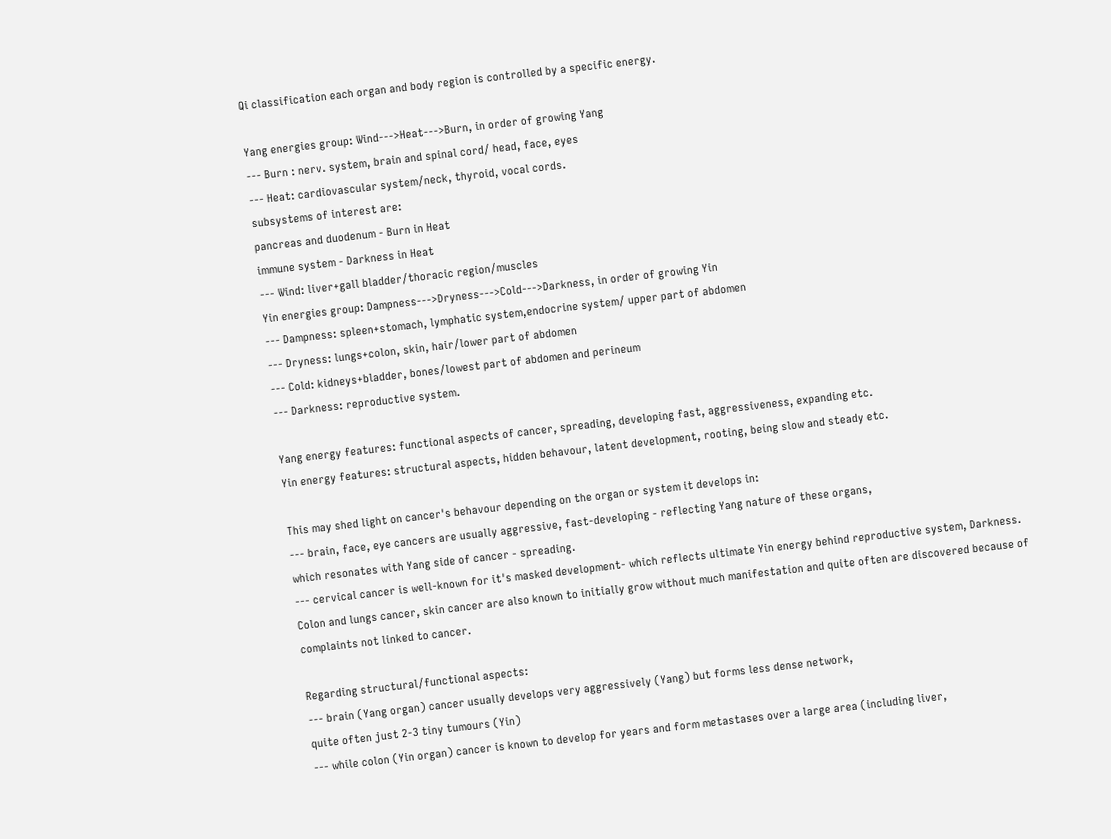Qi classification each organ and body region is controlled by a specific energy.

Yang energies group: Wind--->Heat--->Burn, in order of growing Yang
--- Burn : nerv. system, brain and spinal cord/ head, face, eyes
--- Heat: cardiovascular system/neck, thyroid, vocal cords.
subsystems of interest are:
pancreas and duodenum - Burn in Heat
immune system - Darkness in Heat
--- Wind: liver+gall bladder/thoracic region/muscles
Yin energies group: Dampness--->Dryness--->Cold--->Darkness, in order of growing Yin
--- Dampness: spleen+stomach, lymphatic system,endocrine system/ upper part of abdomen
--- Dryness: lungs+colon, skin, hair/lower part of abdomen
--- Cold: kidneys+bladder, bones/lowest part of abdomen and perineum
--- Darkness: reproductive system.

Yang energy features: functional aspects of cancer, spreading, developing fast, aggressiveness, expanding etc.
Yin energy features: structural aspects, hidden behavour, latent development, rooting, being slow and steady etc.

This may shed light on cancer's behavour depending on the organ or system it develops in:
--- brain, face, eye cancers are usually aggressive, fast-developing - reflecting Yang nature of these organs,
which resonates with Yang side of cancer - spreading.
--- cervical cancer is well-known for it's masked development- which reflects ultimate Yin energy behind reproductive system, Darkness.
Colon and lungs cancer, skin cancer are also known to initially grow without much manifestation and quite often are discovered because of complaints not linked to cancer.

Regarding structural/functional aspects:
--- brain (Yang organ) cancer usually develops very aggressively (Yang) but forms less dense network,
quite often just 2-3 tiny tumours (Yin)
--- while colon (Yin organ) cancer is known to develop for years and form metastases over a large area (including liver,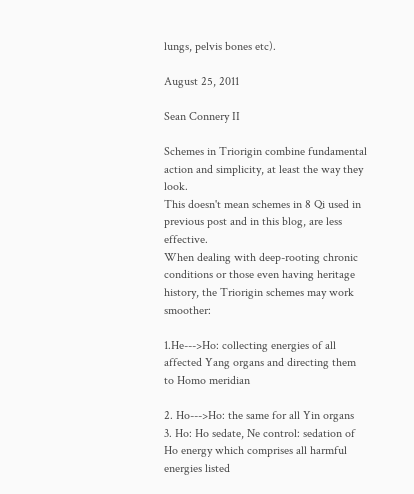lungs, pelvis bones etc).

August 25, 2011

Sean Connery II

Schemes in Triorigin combine fundamental action and simplicity, at least the way they look.
This doesn't mean schemes in 8 Qi used in previous post and in this blog, are less effective.
When dealing with deep-rooting chronic conditions or those even having heritage history, the Triorigin schemes may work smoother:

1.He--->Ho: collecting energies of all affected Yang organs and directing them to Homo meridian

2. Ho--->Ho: the same for all Yin organs
3. Ho: Ho sedate, Ne control: sedation of Ho energy which comprises all harmful energies listed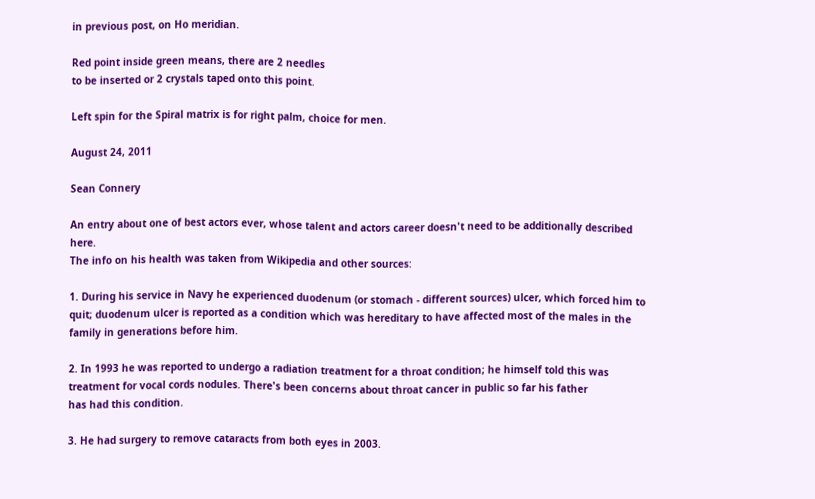in previous post, on Ho meridian.

Red point inside green means, there are 2 needles
to be inserted or 2 crystals taped onto this point.

Left spin for the Spiral matrix is for right palm, choice for men.

August 24, 2011

Sean Connery

An entry about one of best actors ever, whose talent and actors career doesn't need to be additionally described here.
The info on his health was taken from Wikipedia and other sources:

1. During his service in Navy he experienced duodenum (or stomach - different sources) ulcer, which forced him to quit; duodenum ulcer is reported as a condition which was hereditary to have affected most of the males in the family in generations before him.

2. In 1993 he was reported to undergo a radiation treatment for a throat condition; he himself told this was treatment for vocal cords nodules. There's been concerns about throat cancer in public so far his father
has had this condition.

3. He had surgery to remove cataracts from both eyes in 2003.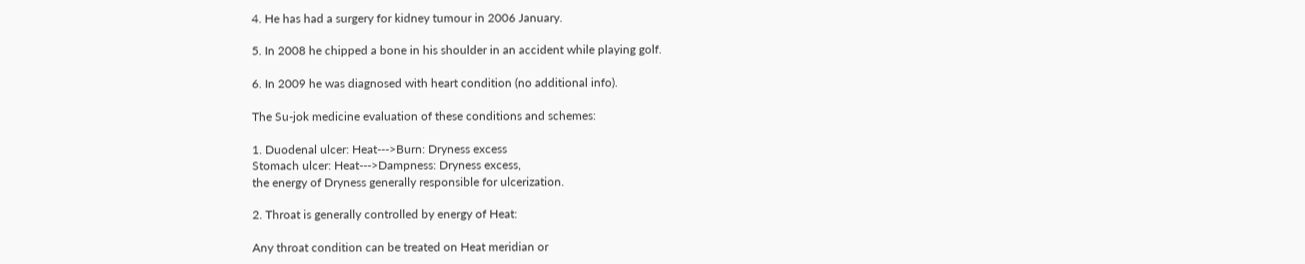4. He has had a surgery for kidney tumour in 2006 January.

5. In 2008 he chipped a bone in his shoulder in an accident while playing golf.

6. In 2009 he was diagnosed with heart condition (no additional info).

The Su-jok medicine evaluation of these conditions and schemes:

1. Duodenal ulcer: Heat--->Burn: Dryness excess
Stomach ulcer: Heat--->Dampness: Dryness excess,
the energy of Dryness generally responsible for ulcerization.

2. Throat is generally controlled by energy of Heat:

Any throat condition can be treated on Heat meridian or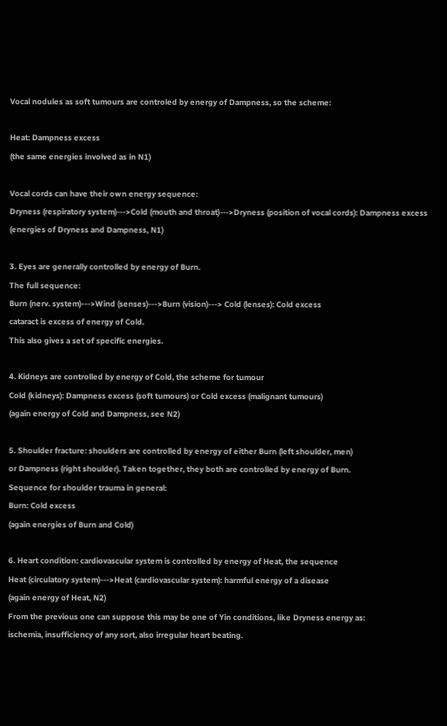Vocal nodules as soft tumours are controled by energy of Dampness, so the scheme:

Heat: Dampness excess
(the same energies involved as in N1)

Vocal cords can have their own energy sequence:
Dryness (respiratory system)--->Cold (mouth and throat)--->Dryness (position of vocal cords): Dampness excess
(energies of Dryness and Dampness, N1)

3. Eyes are generally controlled by energy of Burn.
The full sequence:
Burn (nerv. system)--->Wind (senses)--->Burn (vision)---> Cold (lenses): Cold excess
cataract is excess of energy of Cold.
This also gives a set of specific energies.

4. Kidneys are controlled by energy of Cold, the scheme for tumour
Cold (kidneys): Dampness excess (soft tumours) or Cold excess (malignant tumours)
(again energy of Cold and Dampness, see N2)

5. Shoulder fracture: shoulders are controlled by energy of either Burn (left shoulder, men)
or Dampness (right shoulder). Taken together, they both are controlled by energy of Burn.
Sequence for shoulder trauma in general:
Burn: Cold excess
(again energies of Burn and Cold)

6. Heart condition: cardiovascular system is controlled by energy of Heat, the sequence
Heat (circulatory system)--->Heat (cardiovascular system): harmful energy of a disease
(again energy of Heat, N2)
From the previous one can suppose this may be one of Yin conditions, like Dryness energy as:
ischemia, insufficiency of any sort, also irregular heart beating.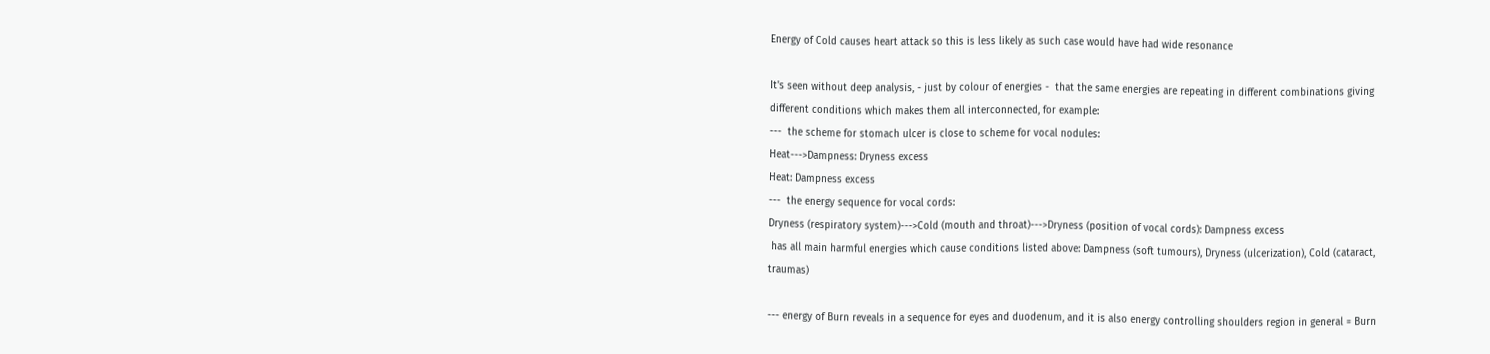Energy of Cold causes heart attack so this is less likely as such case would have had wide resonance

It's seen without deep analysis, - just by colour of energies -  that the same energies are repeating in different combinations giving different conditions which makes them all interconnected, for example:
---  the scheme for stomach ulcer is close to scheme for vocal nodules:
Heat--->Dampness: Dryness excess
Heat: Dampness excess
---  the energy sequence for vocal cords:
Dryness (respiratory system)--->Cold (mouth and throat)--->Dryness (position of vocal cords): Dampness excess
 has all main harmful energies which cause conditions listed above: Dampness (soft tumours), Dryness (ulcerization), Cold (cataract, traumas)

--- energy of Burn reveals in a sequence for eyes and duodenum, and it is also energy controlling shoulders region in general = Burn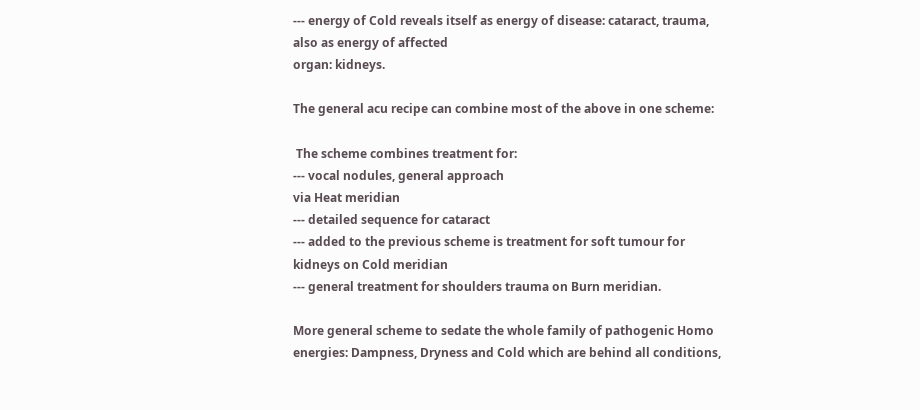--- energy of Cold reveals itself as energy of disease: cataract, trauma, also as energy of affected
organ: kidneys.

The general acu recipe can combine most of the above in one scheme:

 The scheme combines treatment for:
--- vocal nodules, general approach
via Heat meridian
--- detailed sequence for cataract
--- added to the previous scheme is treatment for soft tumour for kidneys on Cold meridian
--- general treatment for shoulders trauma on Burn meridian.

More general scheme to sedate the whole family of pathogenic Homo energies: Dampness, Dryness and Cold which are behind all conditions,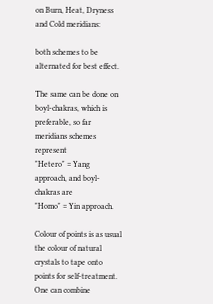on Burn, Heat, Dryness and Cold meridians:

both schemes to be alternated for best effect.

The same can be done on boyl-chakras, which is preferable, so far meridians schemes represent
"Hetero" = Yang approach, and boyl-chakras are
"Homo" = Yin approach.

Colour of points is as usual the colour of natural crystals to tape onto points for self-treatment.
One can combine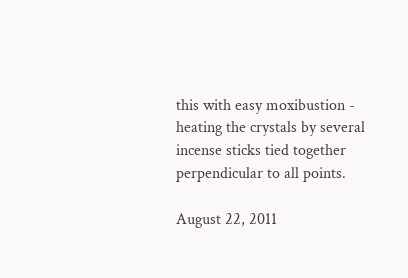this with easy moxibustion - heating the crystals by several incense sticks tied together perpendicular to all points.

August 22, 2011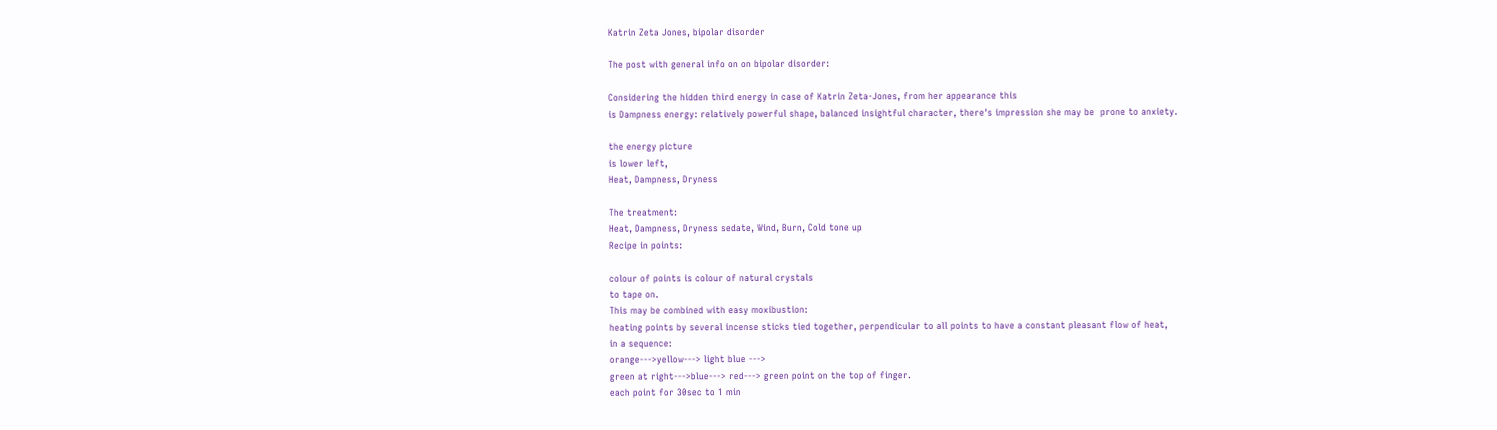Katrin Zeta Jones, bipolar disorder

The post with general info on on bipolar disorder:

Considering the hidden third energy in case of Katrin Zeta-Jones, from her appearance this
is Dampness energy: relatively powerful shape, balanced insightful character, there's impression she may be  prone to anxiety.

the energy picture
is lower left,
Heat, Dampness, Dryness

The treatment:
Heat, Dampness, Dryness sedate, Wind, Burn, Cold tone up
Recipe in points:

colour of points is colour of natural crystals
to tape on.
This may be combined with easy moxibustion:
heating points by several incense sticks tied together, perpendicular to all points to have a constant pleasant flow of heat,
in a sequence:
orange--->yellow---> light blue --->
green at right--->blue---> red---> green point on the top of finger.
each point for 30sec to 1 min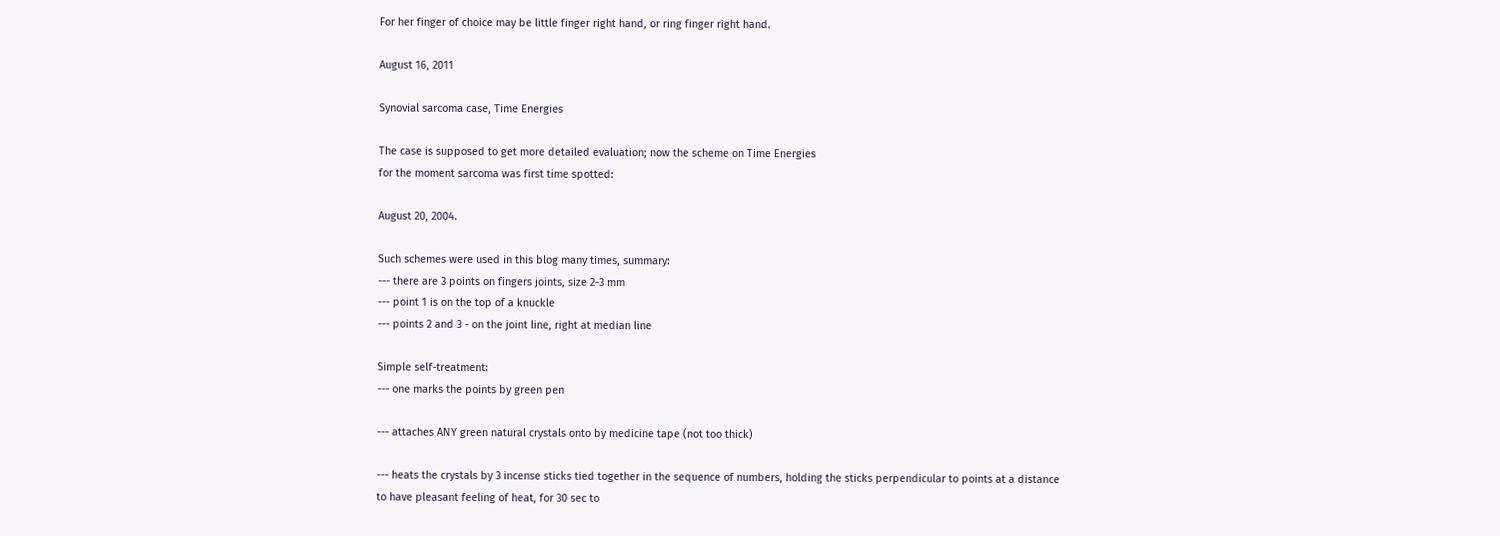For her finger of choice may be little finger right hand, or ring finger right hand.

August 16, 2011

Synovial sarcoma case, Time Energies

The case is supposed to get more detailed evaluation; now the scheme on Time Energies
for the moment sarcoma was first time spotted:

August 20, 2004.

Such schemes were used in this blog many times, summary:
--- there are 3 points on fingers joints, size 2-3 mm
--- point 1 is on the top of a knuckle
--- points 2 and 3 - on the joint line, right at median line

Simple self-treatment:
--- one marks the points by green pen

--- attaches ANY green natural crystals onto by medicine tape (not too thick)

--- heats the crystals by 3 incense sticks tied together in the sequence of numbers, holding the sticks perpendicular to points at a distance to have pleasant feeling of heat, for 30 sec to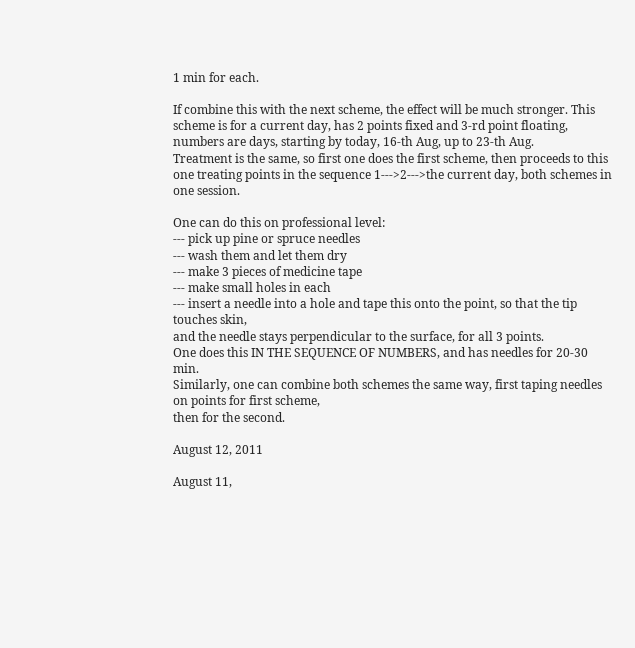1 min for each.

If combine this with the next scheme, the effect will be much stronger. This scheme is for a current day, has 2 points fixed and 3-rd point floating, numbers are days, starting by today, 16-th Aug, up to 23-th Aug.
Treatment is the same, so first one does the first scheme, then proceeds to this one treating points in the sequence 1--->2--->the current day, both schemes in one session.

One can do this on professional level:
--- pick up pine or spruce needles
--- wash them and let them dry
--- make 3 pieces of medicine tape
--- make small holes in each
--- insert a needle into a hole and tape this onto the point, so that the tip touches skin,
and the needle stays perpendicular to the surface, for all 3 points.
One does this IN THE SEQUENCE OF NUMBERS, and has needles for 20-30 min.
Similarly, one can combine both schemes the same way, first taping needles on points for first scheme,
then for the second.

August 12, 2011

August 11,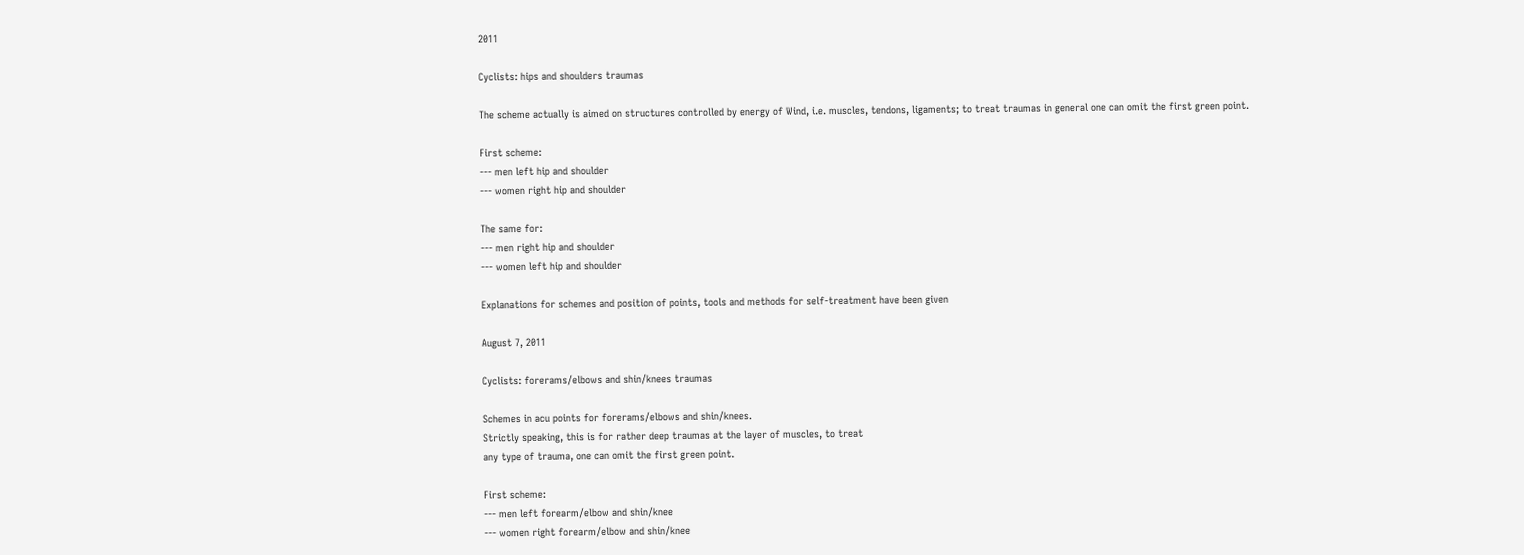2011

Cyclists: hips and shoulders traumas

The scheme actually is aimed on structures controlled by energy of Wind, i.e. muscles, tendons, ligaments; to treat traumas in general one can omit the first green point.

First scheme:
--- men left hip and shoulder
--- women right hip and shoulder

The same for:
--- men right hip and shoulder
--- women left hip and shoulder

Explanations for schemes and position of points, tools and methods for self-treatment have been given

August 7, 2011

Cyclists: forerams/elbows and shin/knees traumas

Schemes in acu points for forerams/elbows and shin/knees.
Strictly speaking, this is for rather deep traumas at the layer of muscles, to treat
any type of trauma, one can omit the first green point.

First scheme:
--- men left forearm/elbow and shin/knee
--- women right forearm/elbow and shin/knee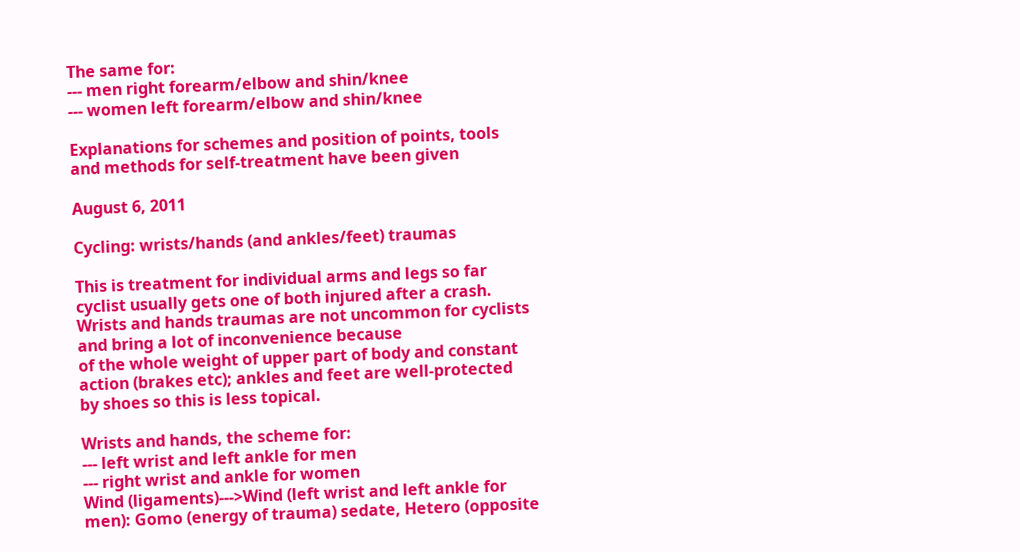The same for:
--- men right forearm/elbow and shin/knee
--- women left forearm/elbow and shin/knee

Explanations for schemes and position of points, tools and methods for self-treatment have been given

August 6, 2011

Cycling: wrists/hands (and ankles/feet) traumas

This is treatment for individual arms and legs so far cyclist usually gets one of both injured after a crash.
Wrists and hands traumas are not uncommon for cyclists and bring a lot of inconvenience because
of the whole weight of upper part of body and constant action (brakes etc); ankles and feet are well-protected by shoes so this is less topical.

Wrists and hands, the scheme for:
--- left wrist and left ankle for men
--- right wrist and ankle for women
Wind (ligaments)--->Wind (left wrist and left ankle for men): Gomo (energy of trauma) sedate, Hetero (opposite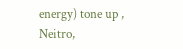energy) tone up , Neitro,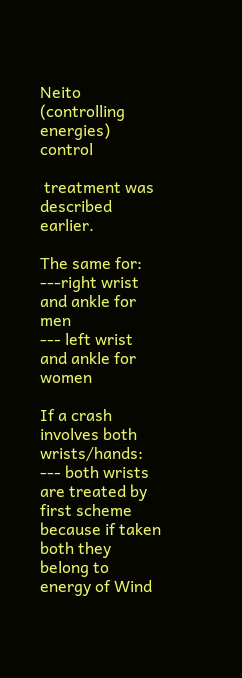Neito (controlling energies) control

 treatment was described earlier.

The same for:
---right wrist and ankle for men
--- left wrist and ankle for women

If a crash involves both wrists/hands:
--- both wrists are treated by first scheme because if taken both they belong to energy of Wind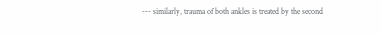--- similarly, trauma of both ankles is treated by the second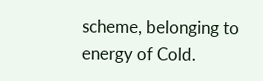scheme, belonging to energy of Cold.